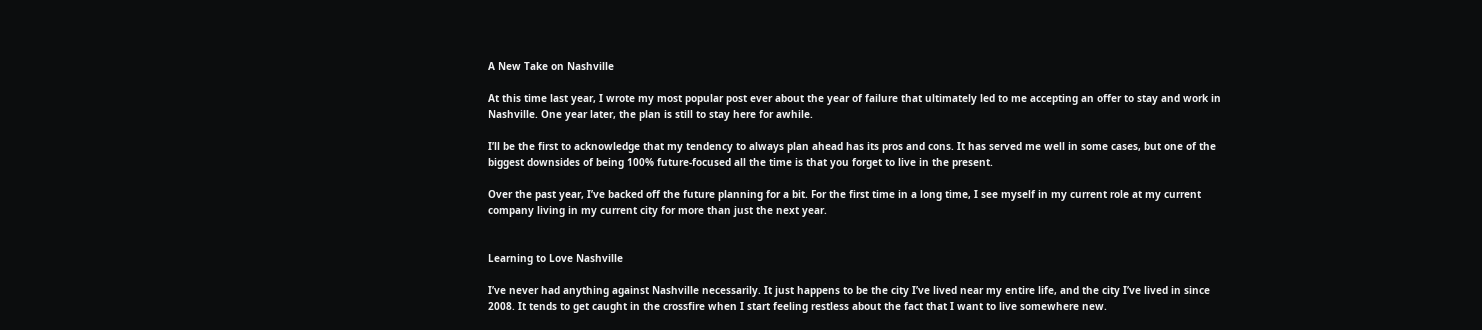A New Take on Nashville

At this time last year, I wrote my most popular post ever about the year of failure that ultimately led to me accepting an offer to stay and work in Nashville. One year later, the plan is still to stay here for awhile.

I’ll be the first to acknowledge that my tendency to always plan ahead has its pros and cons. It has served me well in some cases, but one of the biggest downsides of being 100% future-focused all the time is that you forget to live in the present.

Over the past year, I’ve backed off the future planning for a bit. For the first time in a long time, I see myself in my current role at my current company living in my current city for more than just the next year.


Learning to Love Nashville

I’ve never had anything against Nashville necessarily. It just happens to be the city I’ve lived near my entire life, and the city I’ve lived in since 2008. It tends to get caught in the crossfire when I start feeling restless about the fact that I want to live somewhere new.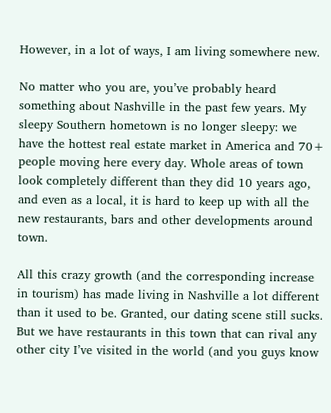However, in a lot of ways, I am living somewhere new.

No matter who you are, you’ve probably heard something about Nashville in the past few years. My sleepy Southern hometown is no longer sleepy: we have the hottest real estate market in America and 70+ people moving here every day. Whole areas of town look completely different than they did 10 years ago, and even as a local, it is hard to keep up with all the new restaurants, bars and other developments around town.

All this crazy growth (and the corresponding increase in tourism) has made living in Nashville a lot different than it used to be. Granted, our dating scene still sucks. But we have restaurants in this town that can rival any other city I’ve visited in the world (and you guys know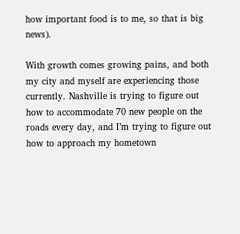how important food is to me, so that is big news).

With growth comes growing pains, and both my city and myself are experiencing those currently. Nashville is trying to figure out how to accommodate 70 new people on the roads every day, and I’m trying to figure out how to approach my hometown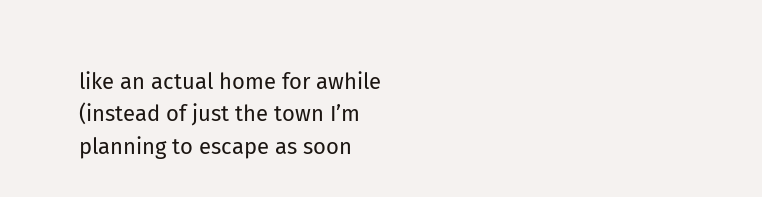like an actual home for awhile (instead of just the town I’m planning to escape as soon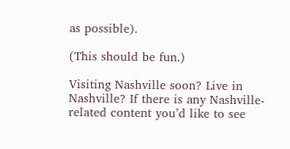as possible).

(This should be fun.)

Visiting Nashville soon? Live in Nashville? If there is any Nashville-related content you’d like to see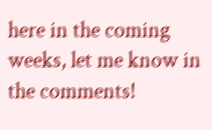here in the coming weeks, let me know in the comments!